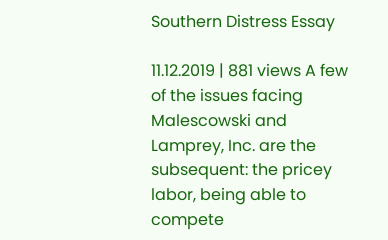Southern Distress Essay

11.12.2019 | 881 views A few of the issues facing Malescowski and Lamprey, Inc. are the subsequent: the pricey labor, being able to compete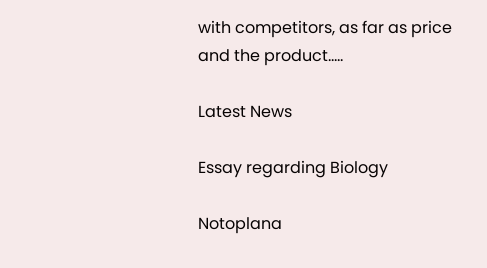with competitors, as far as price and the product…..

Latest News

Essay regarding Biology

Notoplana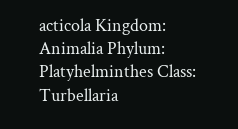acticola Kingdom: Animalia Phylum: Platyhelminthes Class: Turbellaria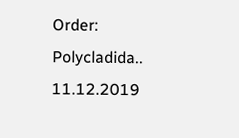Order: Polycladida.. 11.12.2019